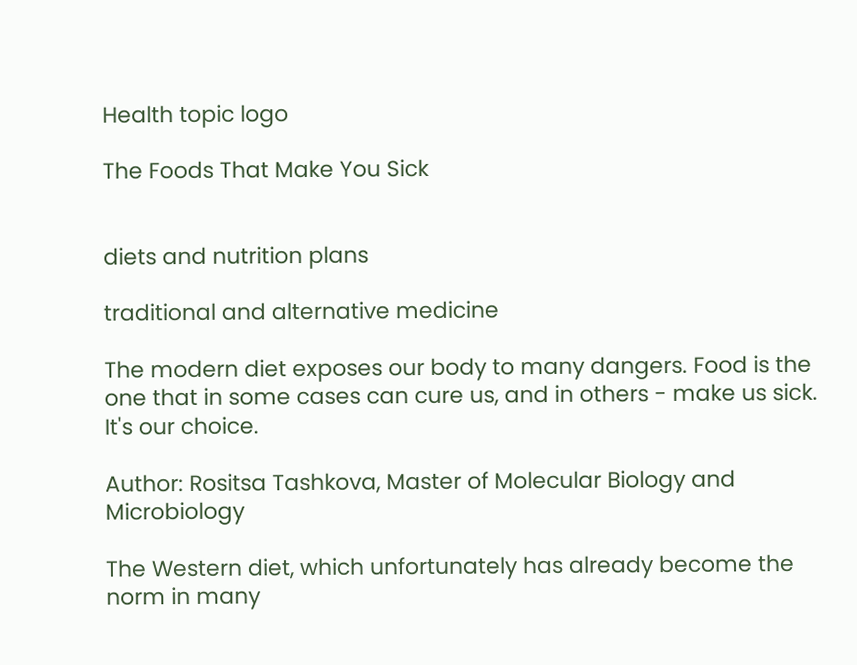Health topic logo

The Foods That Make You Sick


diets and nutrition plans

traditional and alternative medicine

The modern diet exposes our body to many dangers. Food is the one that in some cases can cure us, and in others - make us sick. It's our choice.

Author: Rositsa Tashkova, Master of Molecular Biology and Microbiology

The Western diet, which unfortunately has already become the norm in many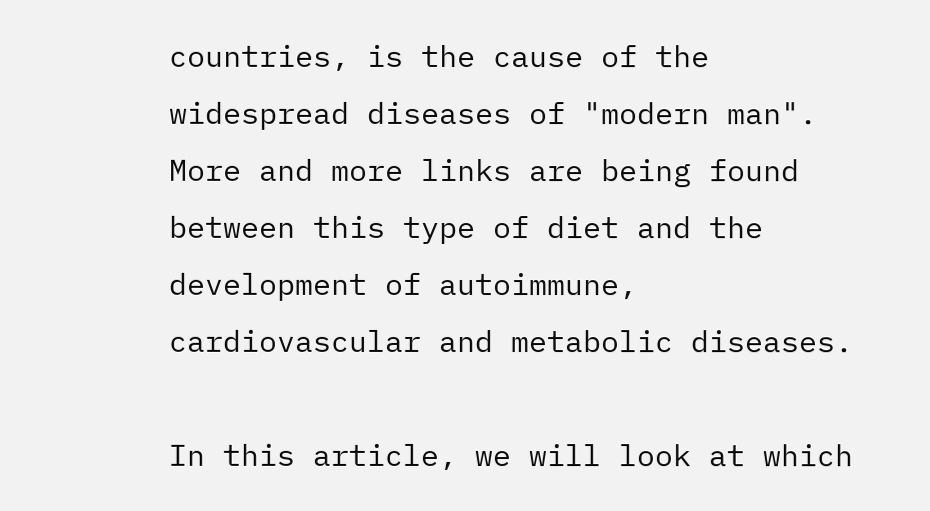countries, is the cause of the widespread diseases of "modern man". More and more links are being found between this type of diet and the development of autoimmune, cardiovascular and metabolic diseases.

In this article, we will look at which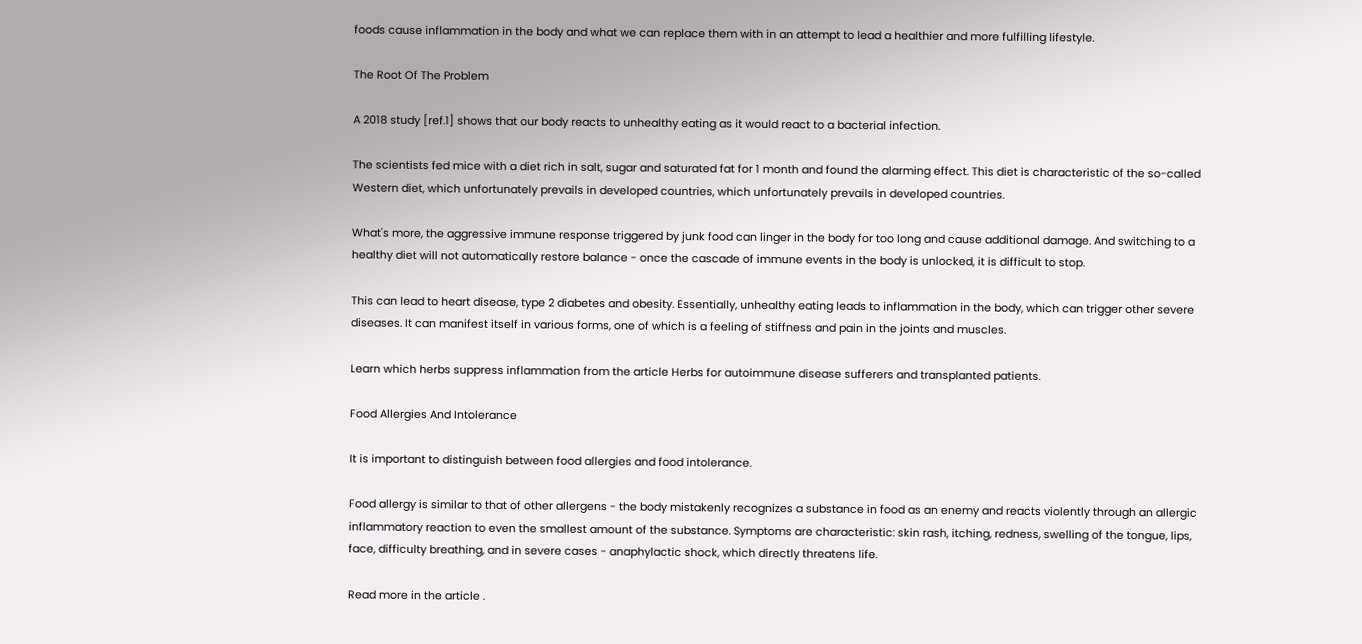foods cause inflammation in the body and what we can replace them with in an attempt to lead a healthier and more fulfilling lifestyle.

The Root Of The Problem

A 2018 study [ref.1] shows that our body reacts to unhealthy eating as it would react to a bacterial infection.

The scientists fed mice with a diet rich in salt, sugar and saturated fat for 1 month and found the alarming effect. This diet is characteristic of the so-called Western diet, which unfortunately prevails in developed countries, which unfortunately prevails in developed countries.

What's more, the aggressive immune response triggered by junk food can linger in the body for too long and cause additional damage. And switching to a healthy diet will not automatically restore balance - once the cascade of immune events in the body is unlocked, it is difficult to stop.

This can lead to heart disease, type 2 diabetes and obesity. Essentially, unhealthy eating leads to inflammation in the body, which can trigger other severe diseases. It can manifest itself in various forms, one of which is a feeling of stiffness and pain in the joints and muscles.

Learn which herbs suppress inflammation from the article Herbs for autoimmune disease sufferers and transplanted patients.

Food Allergies And Intolerance

It is important to distinguish between food allergies and food intolerance.

Food allergy is similar to that of other allergens - the body mistakenly recognizes a substance in food as an enemy and reacts violently through an allergic inflammatory reaction to even the smallest amount of the substance. Symptoms are characteristic: skin rash, itching, redness, swelling of the tongue, lips, face, difficulty breathing, and in severe cases - anaphylactic shock, which directly threatens life.

Read more in the article .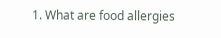1. What are food allergies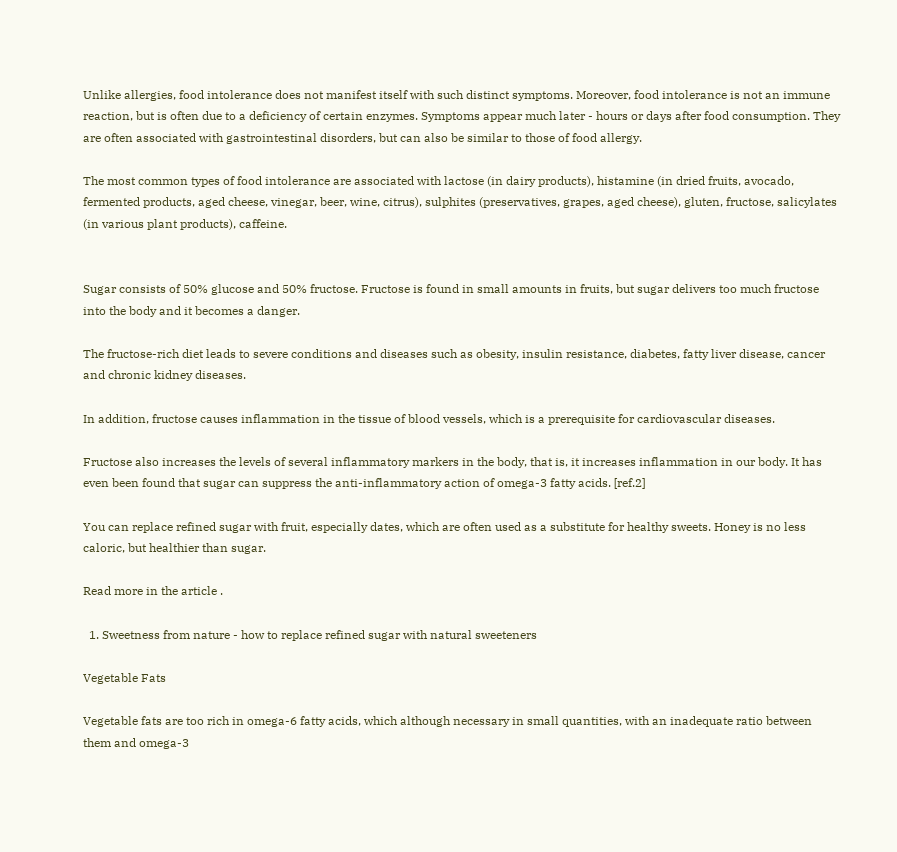Unlike allergies, food intolerance does not manifest itself with such distinct symptoms. Moreover, food intolerance is not an immune reaction, but is often due to a deficiency of certain enzymes. Symptoms appear much later - hours or days after food consumption. They are often associated with gastrointestinal disorders, but can also be similar to those of food allergy.

The most common types of food intolerance are associated with lactose (in dairy products), histamine (in dried fruits, avocado, fermented products, aged cheese, vinegar, beer, wine, citrus), sulphites (preservatives, grapes, aged cheese), gluten, fructose, salicylates (in various plant products), caffeine.


Sugar consists of 50% glucose and 50% fructose. Fructose is found in small amounts in fruits, but sugar delivers too much fructose into the body and it becomes a danger.

The fructose-rich diet leads to severe conditions and diseases such as obesity, insulin resistance, diabetes, fatty liver disease, cancer and chronic kidney diseases.

In addition, fructose causes inflammation in the tissue of blood vessels, which is a prerequisite for cardiovascular diseases.

Fructose also increases the levels of several inflammatory markers in the body, that is, it increases inflammation in our body. It has even been found that sugar can suppress the anti-inflammatory action of omega-3 fatty acids. [ref.2]

You can replace refined sugar with fruit, especially dates, which are often used as a substitute for healthy sweets. Honey is no less caloric, but healthier than sugar.

Read more in the article .

  1. Sweetness from nature - how to replace refined sugar with natural sweeteners

Vegetable Fats

Vegetable fats are too rich in omega-6 fatty acids, which although necessary in small quantities, with an inadequate ratio between them and omega-3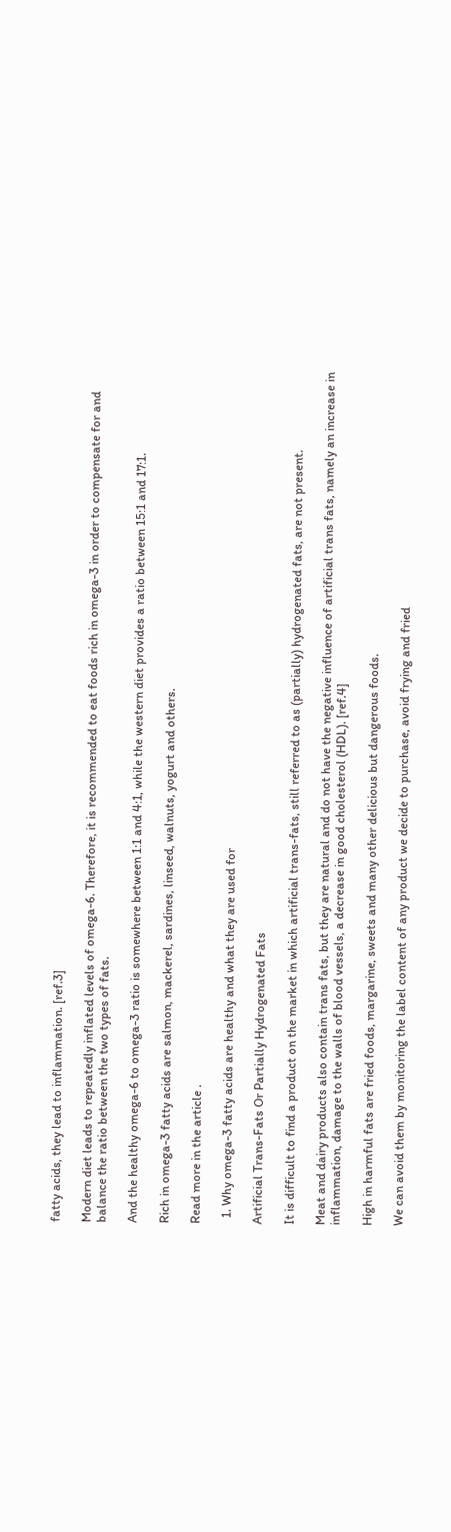fatty acids, they lead to inflammation. [ref.3]

Modern diet leads to repeatedly inflated levels of omega-6. Therefore, it is recommended to eat foods rich in omega-3 in order to compensate for and balance the ratio between the two types of fats.

And the healthy omega-6 to omega-3 ratio is somewhere between 1:1 and 4:1, while the western diet provides a ratio between 15:1 and 17:1.

Rich in omega-3 fatty acids are salmon, mackerel, sardines, linseed, walnuts, yogurt and others.

Read more in the article .

  1. Why omega-3 fatty acids are healthy and what they are used for

Artificial Trans-Fats Or Partially Hydrogenated Fats

It is difficult to find a product on the market in which artificial trans-fats, still referred to as (partially) hydrogenated fats, are not present.

Meat and dairy products also contain trans fats, but they are natural and do not have the negative influence of artificial trans fats, namely an increase in inflammation, damage to the walls of blood vessels, a decrease in good cholesterol (HDL). [ref.4]

High in harmful fats are fried foods, margarine, sweets and many other delicious but dangerous foods.

We can avoid them by monitoring the label content of any product we decide to purchase, avoid frying and fried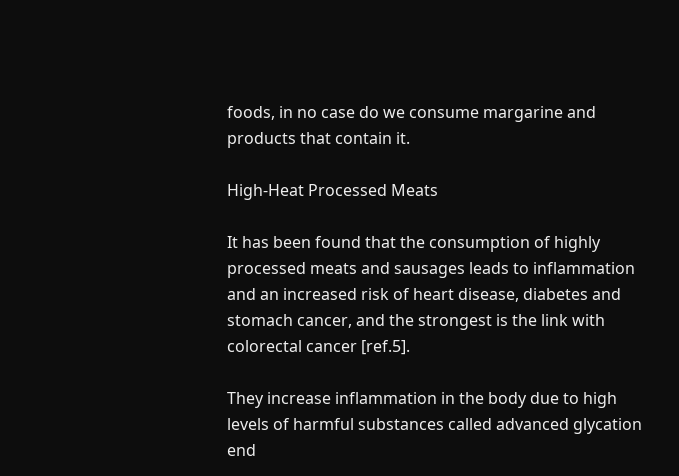foods, in no case do we consume margarine and products that contain it.

High-Heat Processed Meats

It has been found that the consumption of highly processed meats and sausages leads to inflammation and an increased risk of heart disease, diabetes and stomach cancer, and the strongest is the link with colorectal cancer [ref.5].

They increase inflammation in the body due to high levels of harmful substances called advanced glycation end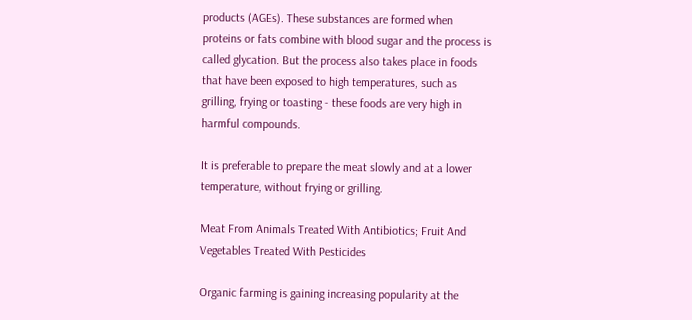products (AGEs). These substances are formed when proteins or fats combine with blood sugar and the process is called glycation. But the process also takes place in foods that have been exposed to high temperatures, such as grilling, frying or toasting - these foods are very high in harmful compounds.

It is preferable to prepare the meat slowly and at a lower temperature, without frying or grilling.

Meat From Animals Treated With Antibiotics; Fruit And Vegetables Treated With Pesticides

Organic farming is gaining increasing popularity at the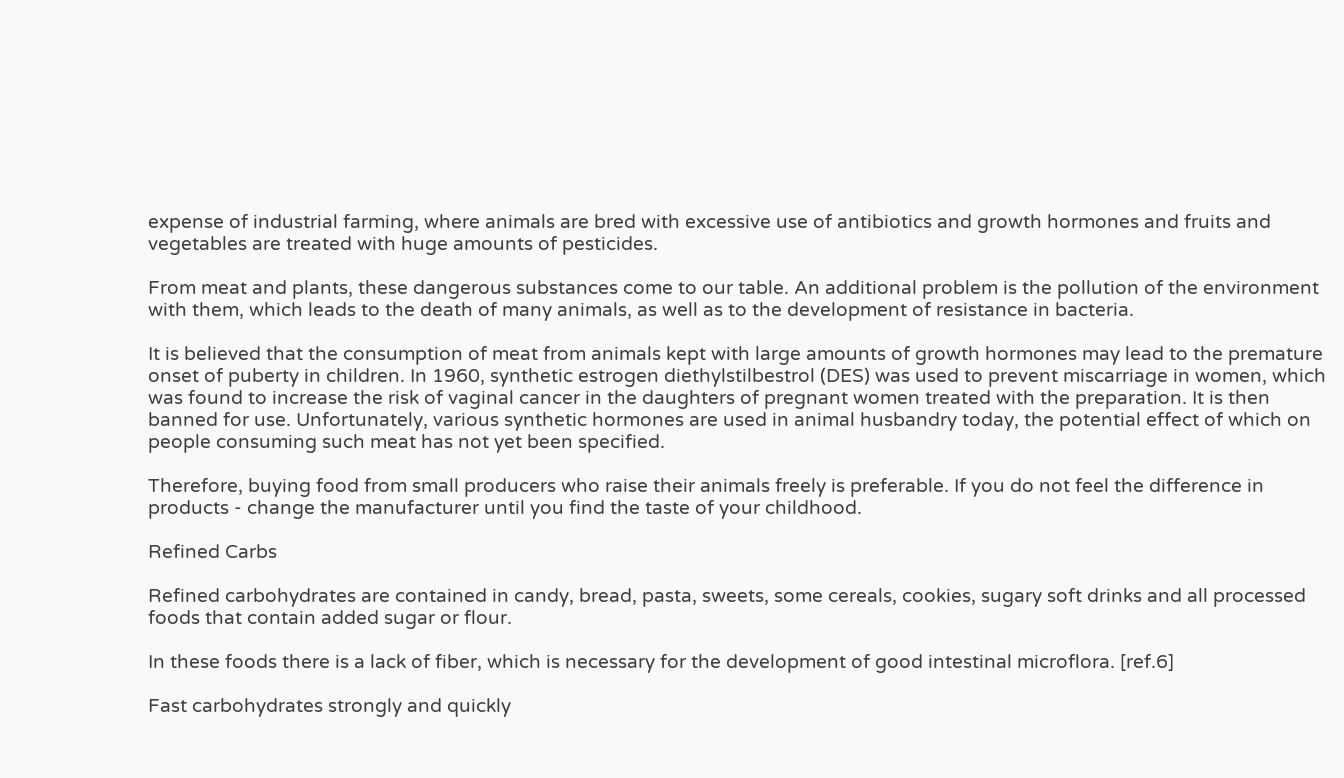expense of industrial farming, where animals are bred with excessive use of antibiotics and growth hormones and fruits and vegetables are treated with huge amounts of pesticides.

From meat and plants, these dangerous substances come to our table. An additional problem is the pollution of the environment with them, which leads to the death of many animals, as well as to the development of resistance in bacteria.

It is believed that the consumption of meat from animals kept with large amounts of growth hormones may lead to the premature onset of puberty in children. In 1960, synthetic estrogen diethylstilbestrol (DES) was used to prevent miscarriage in women, which was found to increase the risk of vaginal cancer in the daughters of pregnant women treated with the preparation. It is then banned for use. Unfortunately, various synthetic hormones are used in animal husbandry today, the potential effect of which on people consuming such meat has not yet been specified.

Therefore, buying food from small producers who raise their animals freely is preferable. If you do not feel the difference in products - change the manufacturer until you find the taste of your childhood.

Refined Carbs

Refined carbohydrates are contained in candy, bread, pasta, sweets, some cereals, cookies, sugary soft drinks and all processed foods that contain added sugar or flour.

In these foods there is a lack of fiber, which is necessary for the development of good intestinal microflora. [ref.6]

Fast carbohydrates strongly and quickly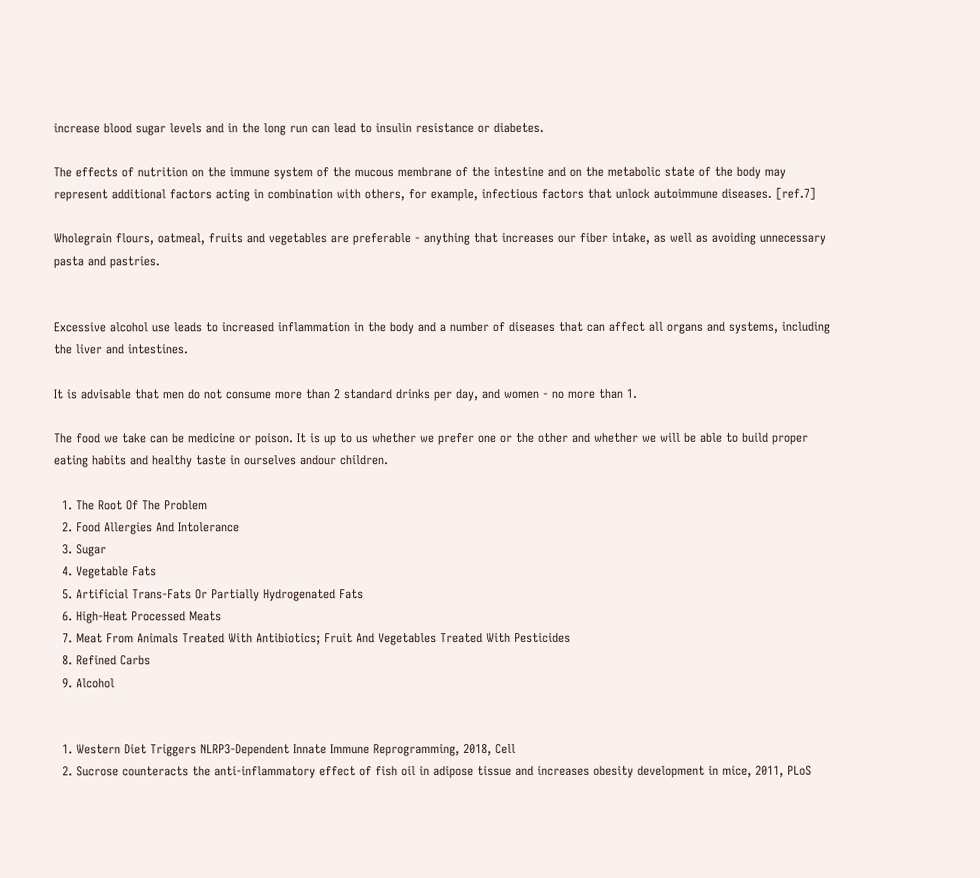increase blood sugar levels and in the long run can lead to insulin resistance or diabetes.

The effects of nutrition on the immune system of the mucous membrane of the intestine and on the metabolic state of the body may represent additional factors acting in combination with others, for example, infectious factors that unlock autoimmune diseases. [ref.7]

Wholegrain flours, oatmeal, fruits and vegetables are preferable - anything that increases our fiber intake, as well as avoiding unnecessary pasta and pastries.


Excessive alcohol use leads to increased inflammation in the body and a number of diseases that can affect all organs and systems, including the liver and intestines.

It is advisable that men do not consume more than 2 standard drinks per day, and women - no more than 1.

The food we take can be medicine or poison. It is up to us whether we prefer one or the other and whether we will be able to build proper eating habits and healthy taste in ourselves andour children.

  1. The Root Of The Problem
  2. Food Allergies And Intolerance
  3. Sugar
  4. Vegetable Fats
  5. Artificial Trans-Fats Or Partially Hydrogenated Fats
  6. High-Heat Processed Meats
  7. Meat From Animals Treated With Antibiotics; Fruit And Vegetables Treated With Pesticides
  8. Refined Carbs
  9. Alcohol


  1. Western Diet Triggers NLRP3-Dependent Innate Immune Reprogramming, 2018, Cell
  2. Sucrose counteracts the anti-inflammatory effect of fish oil in adipose tissue and increases obesity development in mice, 2011, PLoS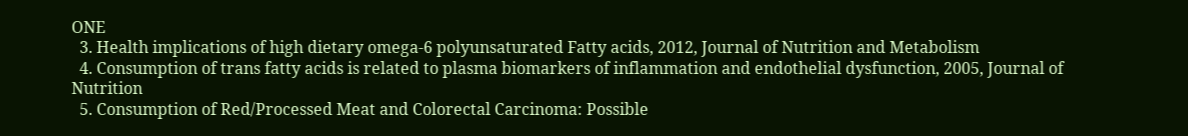ONE
  3. Health implications of high dietary omega-6 polyunsaturated Fatty acids, 2012, Journal of Nutrition and Metabolism
  4. Consumption of trans fatty acids is related to plasma biomarkers of inflammation and endothelial dysfunction, 2005, Journal of Nutrition
  5. Consumption of Red/Processed Meat and Colorectal Carcinoma: Possible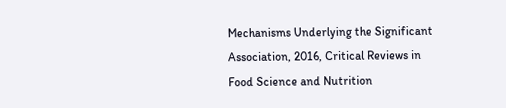Mechanisms Underlying the Significant Association, 2016, Critical Reviews in Food Science and Nutrition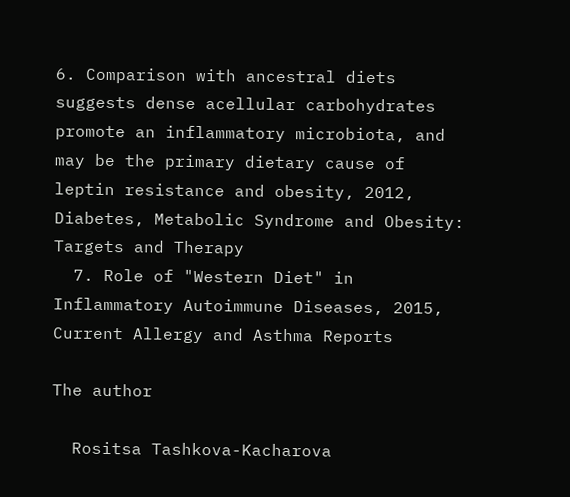6. Comparison with ancestral diets suggests dense acellular carbohydrates promote an inflammatory microbiota, and may be the primary dietary cause of leptin resistance and obesity, 2012, Diabetes, Metabolic Syndrome and Obesity: Targets and Therapy
  7. Role of "Western Diet" in Inflammatory Autoimmune Diseases, 2015, Current Allergy and Asthma Reports

The author

  Rositsa Tashkova-Kacharova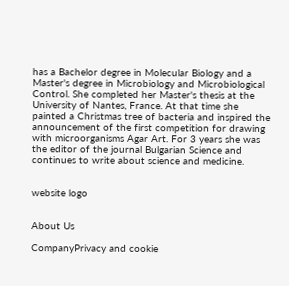has a Bachelor degree in Molecular Biology and a Master's degree in Microbiology and Microbiological Control. She completed her Master's thesis at the University of Nantes, France. At that time she painted a Christmas tree of bacteria and inspired the announcement of the first competition for drawing with microorganisms Agar Art. For 3 years she was the editor of the journal Bulgarian Science and continues to write about science and medicine.


website logo


About Us

CompanyPrivacy and cookie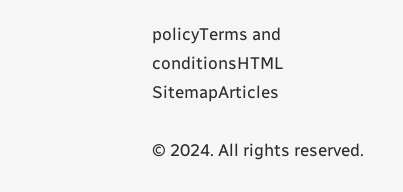policyTerms and conditionsHTML SitemapArticles

© 2024. All rights reserved.